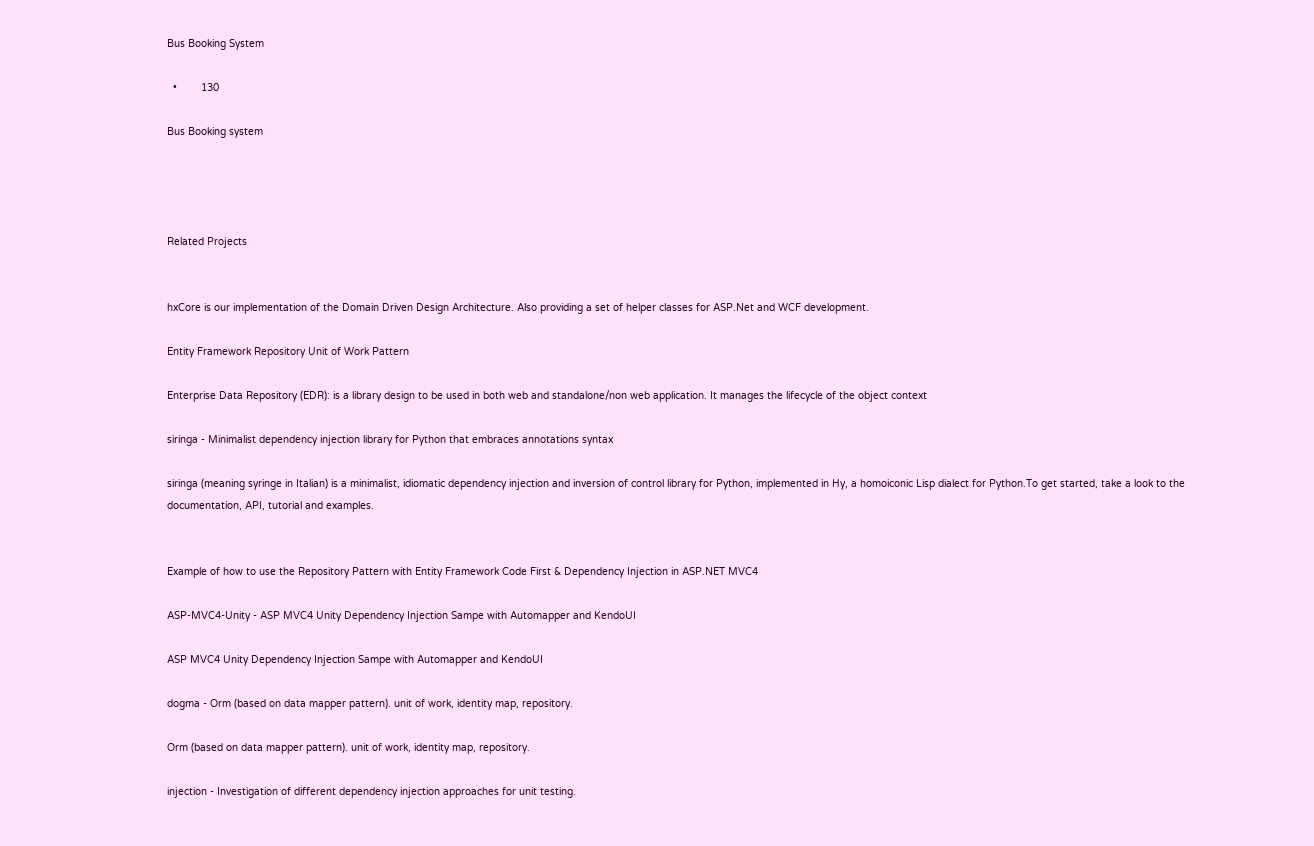Bus Booking System

  •        130

Bus Booking system




Related Projects


hxCore is our implementation of the Domain Driven Design Architecture. Also providing a set of helper classes for ASP.Net and WCF development.

Entity Framework Repository Unit of Work Pattern

Enterprise Data Repository (EDR): is a library design to be used in both web and standalone/non web application. It manages the lifecycle of the object context

siringa - Minimalist dependency injection library for Python that embraces annotations syntax

siringa (meaning syringe in Italian) is a minimalist, idiomatic dependency injection and inversion of control library for Python, implemented in Hy, a homoiconic Lisp dialect for Python.To get started, take a look to the documentation, API, tutorial and examples.


Example of how to use the Repository Pattern with Entity Framework Code First & Dependency Injection in ASP.NET MVC4

ASP-MVC4-Unity - ASP MVC4 Unity Dependency Injection Sampe with Automapper and KendoUI

ASP MVC4 Unity Dependency Injection Sampe with Automapper and KendoUI

dogma - Orm (based on data mapper pattern). unit of work, identity map, repository.

Orm (based on data mapper pattern). unit of work, identity map, repository.

injection - Investigation of different dependency injection approaches for unit testing.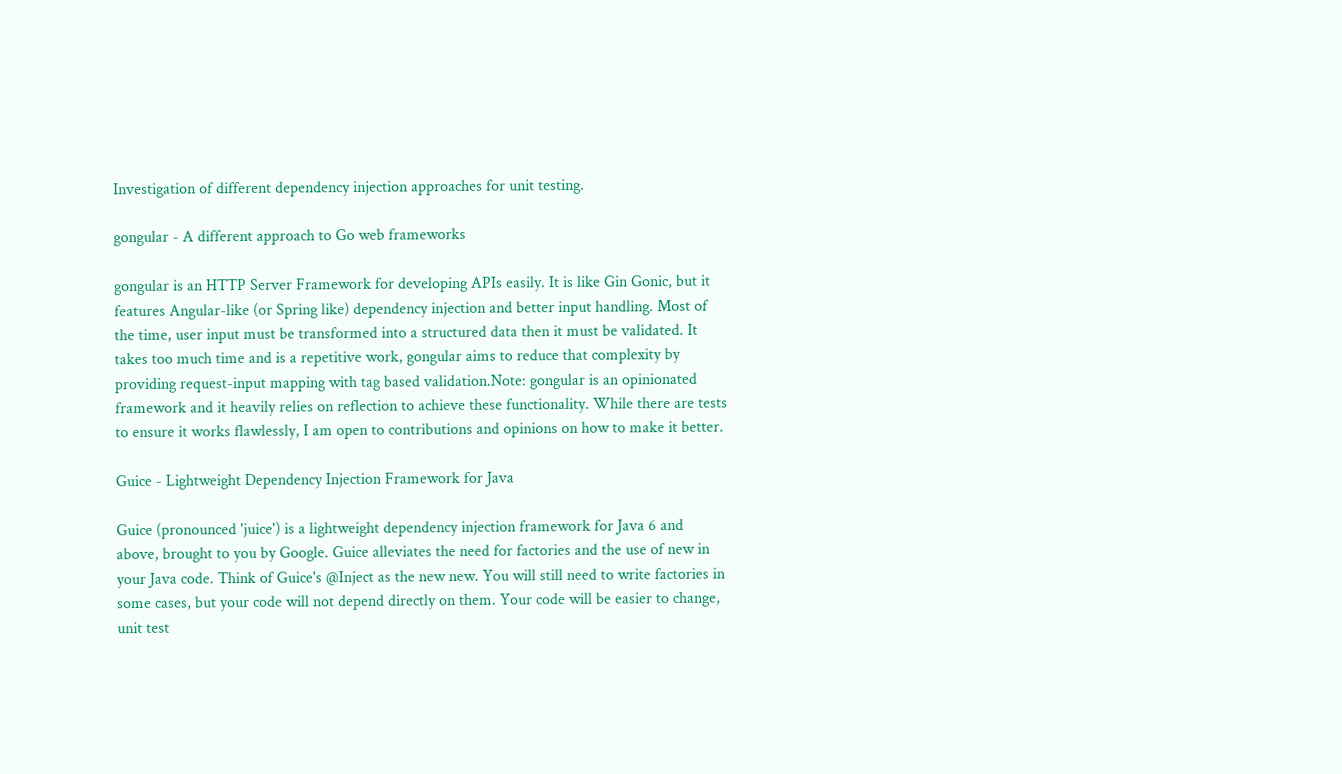Investigation of different dependency injection approaches for unit testing.

gongular - A different approach to Go web frameworks

gongular is an HTTP Server Framework for developing APIs easily. It is like Gin Gonic, but it features Angular-like (or Spring like) dependency injection and better input handling. Most of the time, user input must be transformed into a structured data then it must be validated. It takes too much time and is a repetitive work, gongular aims to reduce that complexity by providing request-input mapping with tag based validation.Note: gongular is an opinionated framework and it heavily relies on reflection to achieve these functionality. While there are tests to ensure it works flawlessly, I am open to contributions and opinions on how to make it better.

Guice - Lightweight Dependency Injection Framework for Java

Guice (pronounced 'juice') is a lightweight dependency injection framework for Java 6 and above, brought to you by Google. Guice alleviates the need for factories and the use of new in your Java code. Think of Guice's @Inject as the new new. You will still need to write factories in some cases, but your code will not depend directly on them. Your code will be easier to change, unit test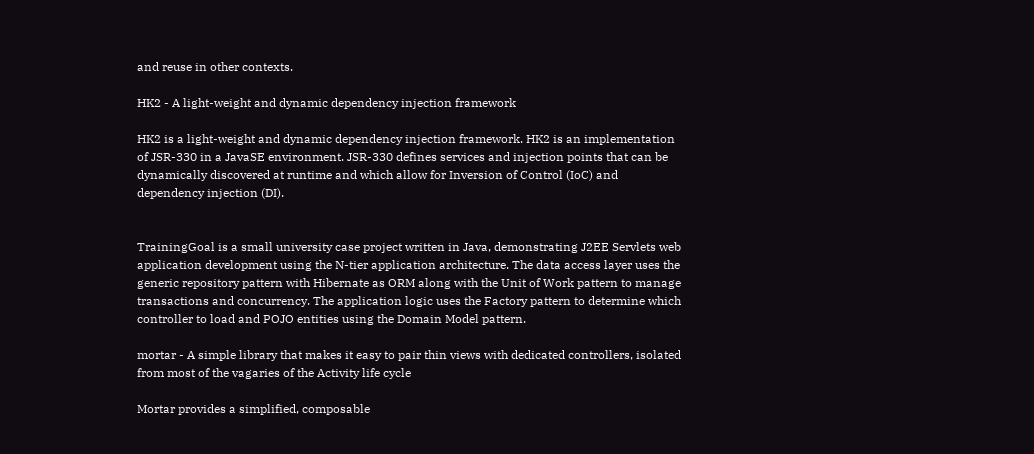and reuse in other contexts.

HK2 - A light-weight and dynamic dependency injection framework

HK2 is a light-weight and dynamic dependency injection framework. HK2 is an implementation of JSR-330 in a JavaSE environment. JSR-330 defines services and injection points that can be dynamically discovered at runtime and which allow for Inversion of Control (IoC) and dependency injection (DI).


TrainingGoal is a small university case project written in Java, demonstrating J2EE Servlets web application development using the N-tier application architecture. The data access layer uses the generic repository pattern with Hibernate as ORM along with the Unit of Work pattern to manage transactions and concurrency. The application logic uses the Factory pattern to determine which controller to load and POJO entities using the Domain Model pattern.

mortar - A simple library that makes it easy to pair thin views with dedicated controllers, isolated from most of the vagaries of the Activity life cycle

Mortar provides a simplified, composable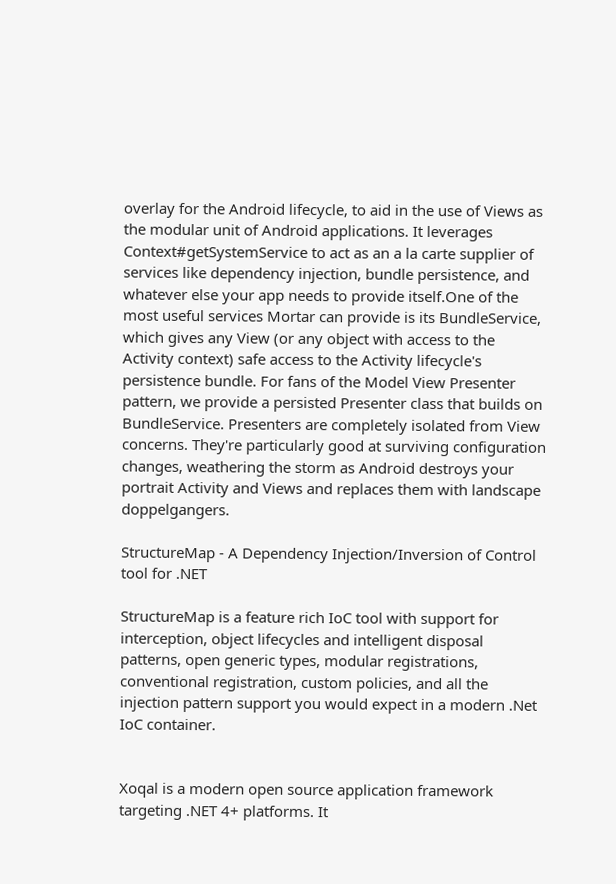overlay for the Android lifecycle, to aid in the use of Views as the modular unit of Android applications. It leverages Context#getSystemService to act as an a la carte supplier of services like dependency injection, bundle persistence, and whatever else your app needs to provide itself.One of the most useful services Mortar can provide is its BundleService, which gives any View (or any object with access to the Activity context) safe access to the Activity lifecycle's persistence bundle. For fans of the Model View Presenter pattern, we provide a persisted Presenter class that builds on BundleService. Presenters are completely isolated from View concerns. They're particularly good at surviving configuration changes, weathering the storm as Android destroys your portrait Activity and Views and replaces them with landscape doppelgangers.

StructureMap - A Dependency Injection/Inversion of Control tool for .NET

StructureMap is a feature rich IoC tool with support for interception, object lifecycles and intelligent disposal patterns, open generic types, modular registrations, conventional registration, custom policies, and all the injection pattern support you would expect in a modern .Net IoC container.


Xoqal is a modern open source application framework targeting .NET 4+ platforms. It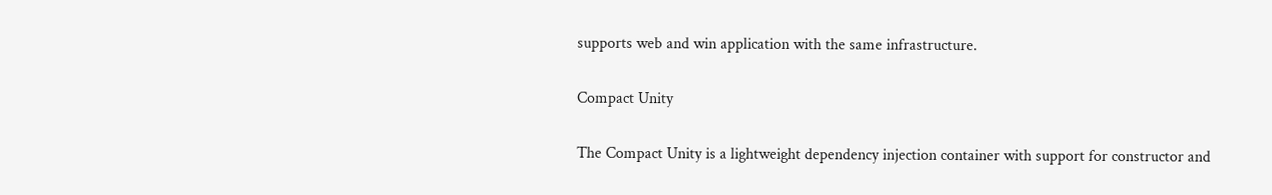supports web and win application with the same infrastructure.

Compact Unity

The Compact Unity is a lightweight dependency injection container with support for constructor and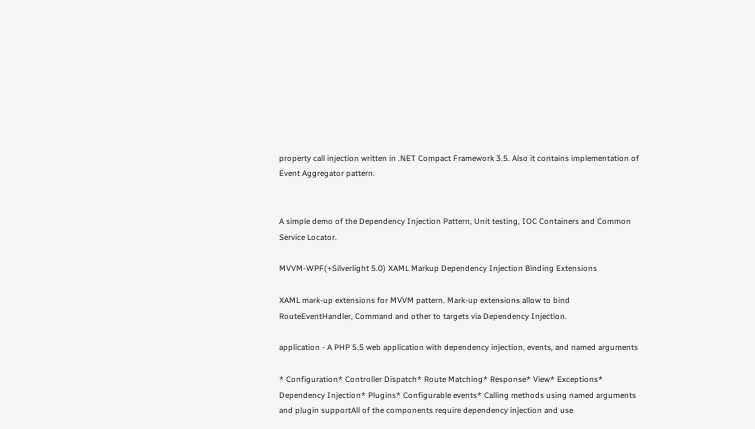property call injection written in .NET Compact Framework 3.5. Also it contains implementation of Event Aggregator pattern.


A simple demo of the Dependency Injection Pattern, Unit testing, IOC Containers and Common Service Locator.

MVVM-WPF(+Silverlight 5.0) XAML Markup Dependency Injection Binding Extensions

XAML mark-up extensions for MVVM pattern. Mark-up extensions allow to bind RouteEventHandler, Command and other to targets via Dependency Injection.

application - A PHP 5.5 web application with dependency injection, events, and named arguments

* Configuration* Controller Dispatch* Route Matching* Response* View* Exceptions* Dependency Injection* Plugins* Configurable events* Calling methods using named arguments and plugin supportAll of the components require dependency injection and use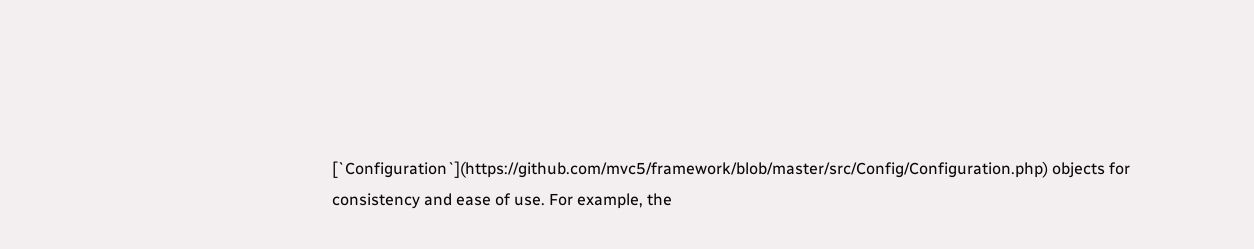[`Configuration`](https://github.com/mvc5/framework/blob/master/src/Config/Configuration.php) objects for consistency and ease of use. For example, the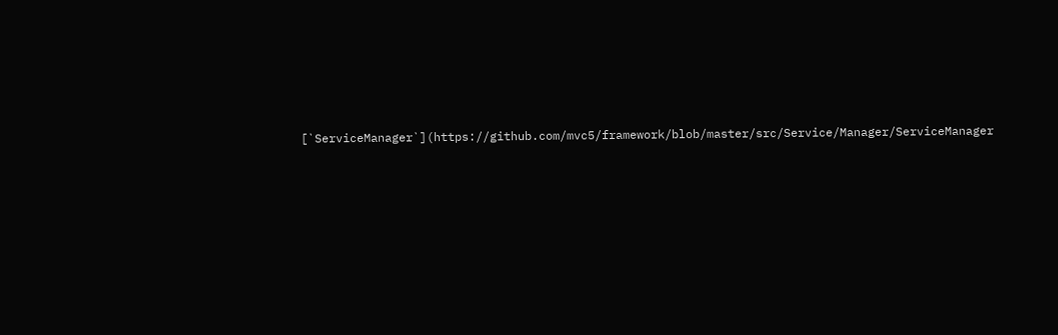[`ServiceManager`](https://github.com/mvc5/framework/blob/master/src/Service/Manager/ServiceManager